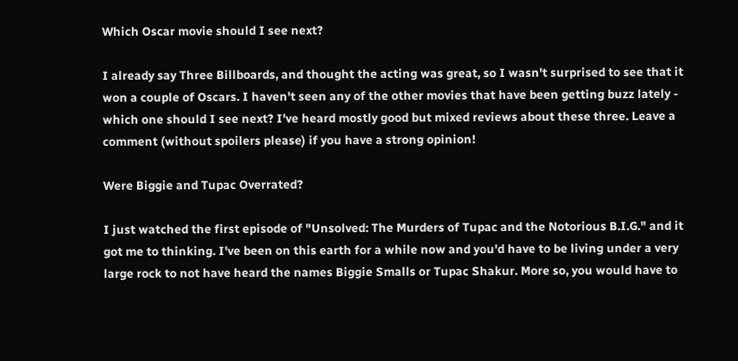Which Oscar movie should I see next?

I already say Three Billboards, and thought the acting was great, so I wasn't surprised to see that it won a couple of Oscars. I haven't seen any of the other movies that have been getting buzz lately - which one should I see next? I've heard mostly good but mixed reviews about these three. Leave a comment (without spoilers please) if you have a strong opinion!

Were Biggie and Tupac Overrated?

I just watched the first episode of "Unsolved: The Murders of Tupac and the Notorious B.I.G." and it got me to thinking. I've been on this earth for a while now and you'd have to be living under a very large rock to not have heard the names Biggie Smalls or Tupac Shakur. More so, you would have to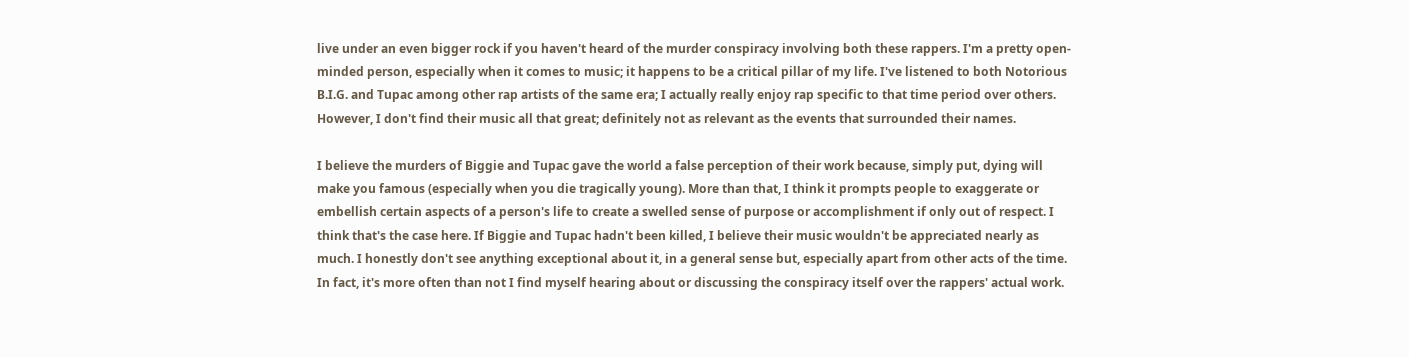live under an even bigger rock if you haven't heard of the murder conspiracy involving both these rappers. I'm a pretty open-minded person, especially when it comes to music; it happens to be a critical pillar of my life. I've listened to both Notorious B.I.G. and Tupac among other rap artists of the same era; I actually really enjoy rap specific to that time period over others. However, I don't find their music all that great; definitely not as relevant as the events that surrounded their names.

I believe the murders of Biggie and Tupac gave the world a false perception of their work because, simply put, dying will make you famous (especially when you die tragically young). More than that, I think it prompts people to exaggerate or embellish certain aspects of a person's life to create a swelled sense of purpose or accomplishment if only out of respect. I think that's the case here. If Biggie and Tupac hadn't been killed, I believe their music wouldn't be appreciated nearly as much. I honestly don't see anything exceptional about it, in a general sense but, especially apart from other acts of the time. In fact, it's more often than not I find myself hearing about or discussing the conspiracy itself over the rappers' actual work.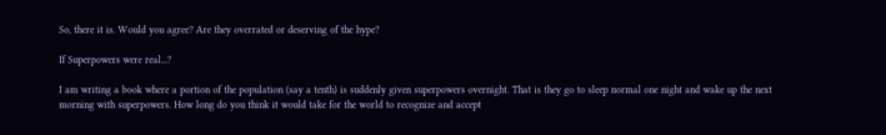So, there it is. Would you agree? Are they overrated or deserving of the hype?

If Superpowers were real...?

I am writing a book where a portion of the population (say a tenth) is suddenly given superpowers overnight. That is they go to sleep normal one night and wake up the next morning with superpowers. How long do you think it would take for the world to recognize and accept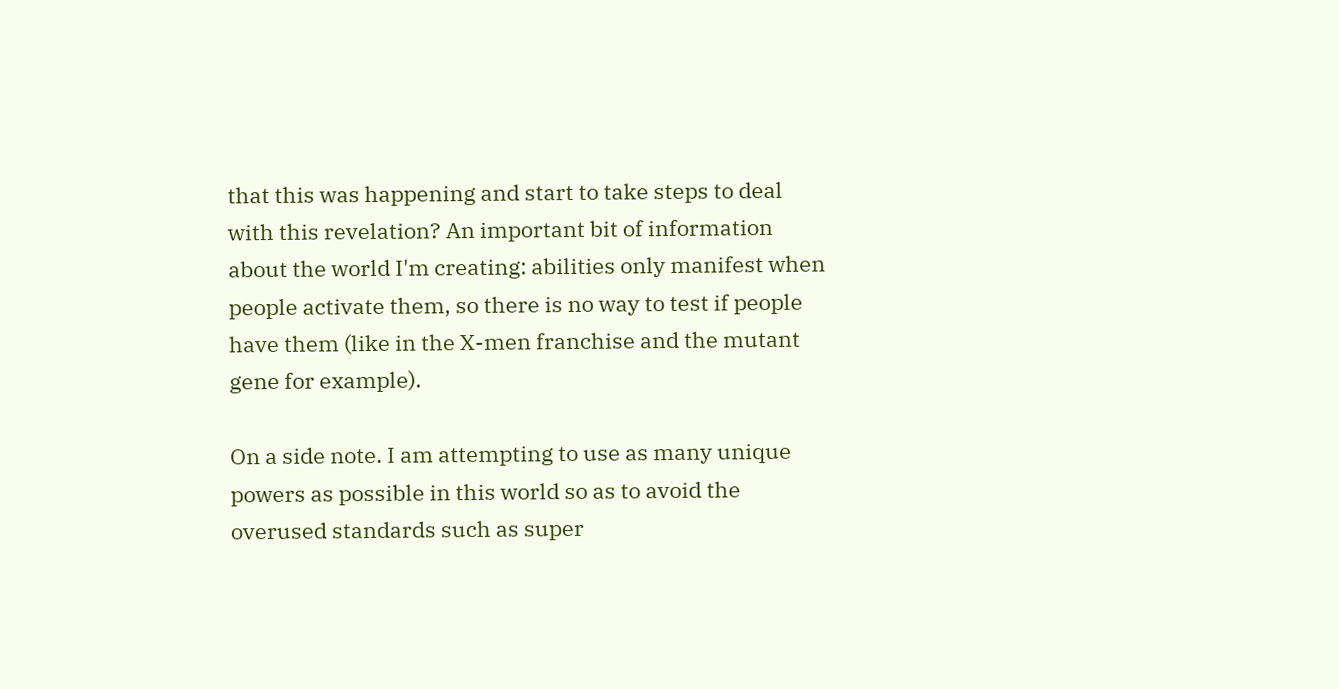that this was happening and start to take steps to deal with this revelation? An important bit of information about the world I'm creating: abilities only manifest when people activate them, so there is no way to test if people have them (like in the X-men franchise and the mutant gene for example).

On a side note. I am attempting to use as many unique powers as possible in this world so as to avoid the overused standards such as super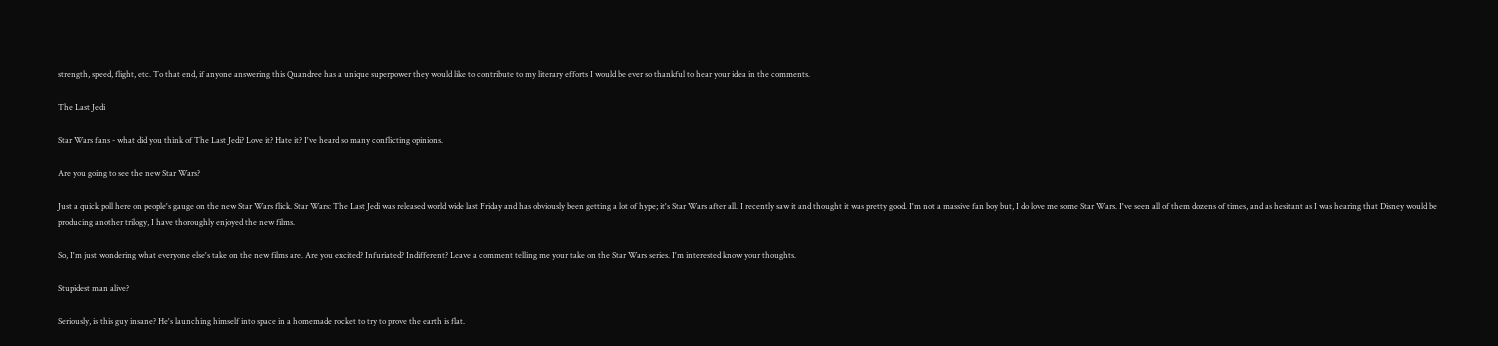strength, speed, flight, etc. To that end, if anyone answering this Quandree has a unique superpower they would like to contribute to my literary efforts I would be ever so thankful to hear your idea in the comments.

The Last Jedi

Star Wars fans - what did you think of The Last Jedi? Love it? Hate it? I've heard so many conflicting opinions.

Are you going to see the new Star Wars?

Just a quick poll here on people's gauge on the new Star Wars flick. Star Wars: The Last Jedi was released world wide last Friday and has obviously been getting a lot of hype; it's Star Wars after all. I recently saw it and thought it was pretty good. I'm not a massive fan boy but, I do love me some Star Wars. I've seen all of them dozens of times, and as hesitant as I was hearing that Disney would be producing another trilogy, I have thoroughly enjoyed the new films.

So, I'm just wondering what everyone else's take on the new films are. Are you excited? Infuriated? Indifferent? Leave a comment telling me your take on the Star Wars series. I'm interested know your thoughts.

Stupidest man alive?

Seriously, is this guy insane? He's launching himself into space in a homemade rocket to try to prove the earth is flat.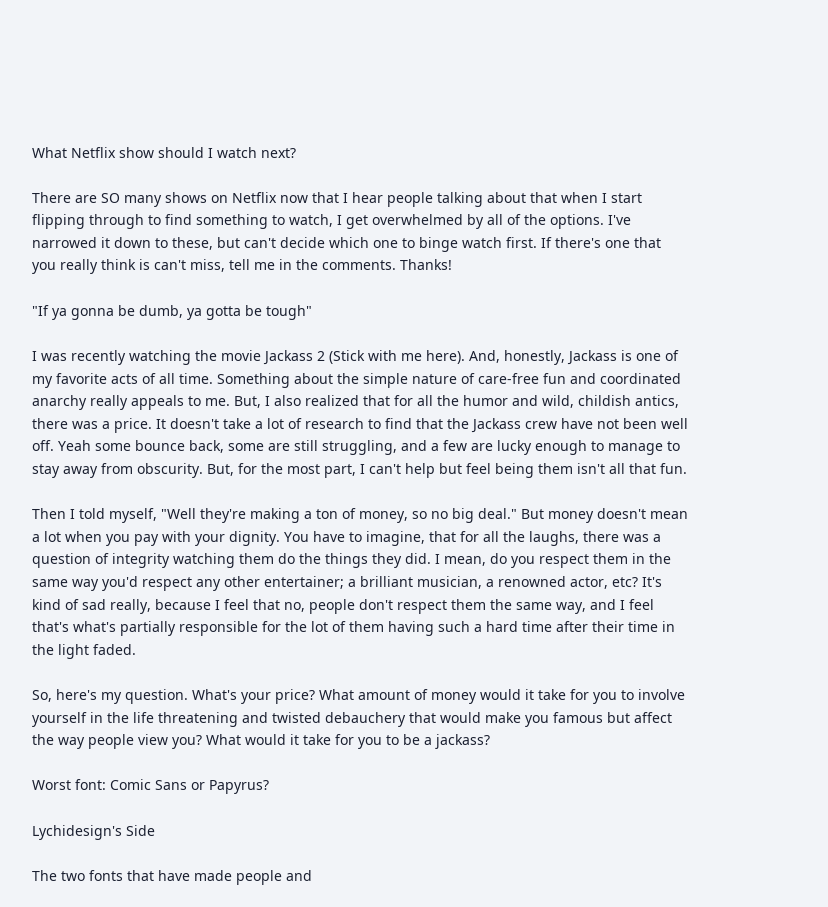What Netflix show should I watch next?

There are SO many shows on Netflix now that I hear people talking about that when I start flipping through to find something to watch, I get overwhelmed by all of the options. I've narrowed it down to these, but can't decide which one to binge watch first. If there's one that you really think is can't miss, tell me in the comments. Thanks!

"If ya gonna be dumb, ya gotta be tough"

I was recently watching the movie Jackass 2 (Stick with me here). And, honestly, Jackass is one of my favorite acts of all time. Something about the simple nature of care-free fun and coordinated anarchy really appeals to me. But, I also realized that for all the humor and wild, childish antics, there was a price. It doesn't take a lot of research to find that the Jackass crew have not been well off. Yeah some bounce back, some are still struggling, and a few are lucky enough to manage to stay away from obscurity. But, for the most part, I can't help but feel being them isn't all that fun.

Then I told myself, "Well they're making a ton of money, so no big deal." But money doesn't mean a lot when you pay with your dignity. You have to imagine, that for all the laughs, there was a question of integrity watching them do the things they did. I mean, do you respect them in the same way you'd respect any other entertainer; a brilliant musician, a renowned actor, etc? It's kind of sad really, because I feel that no, people don't respect them the same way, and I feel that's what's partially responsible for the lot of them having such a hard time after their time in the light faded.

So, here's my question. What's your price? What amount of money would it take for you to involve yourself in the life threatening and twisted debauchery that would make you famous but affect the way people view you? What would it take for you to be a jackass?

Worst font: Comic Sans or Papyrus?

Lychidesign's Side

The two fonts that have made people and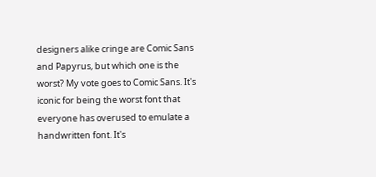designers alike cringe are Comic Sans and Papyrus, but which one is the worst? My vote goes to Comic Sans. It's iconic for being the worst font that everyone has overused to emulate a handwritten font. It's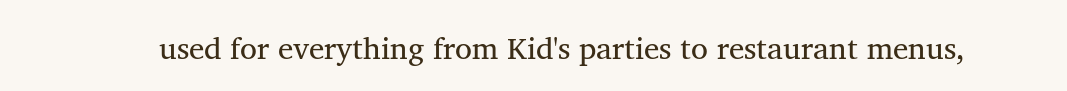used for everything from Kid's parties to restaurant menus,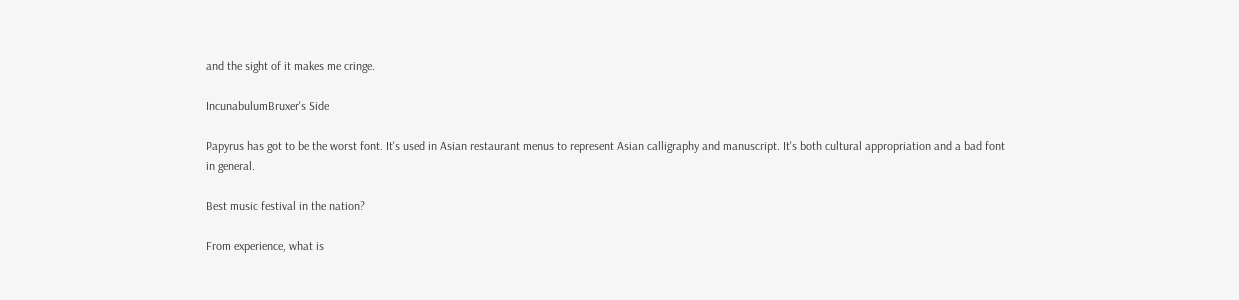and the sight of it makes me cringe.

IncunabulumBruxer's Side

Papyrus has got to be the worst font. It's used in Asian restaurant menus to represent Asian calligraphy and manuscript. It's both cultural appropriation and a bad font in general.

Best music festival in the nation?

From experience, what is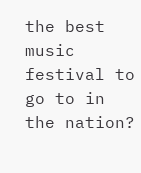the best music festival to go to in the nation?